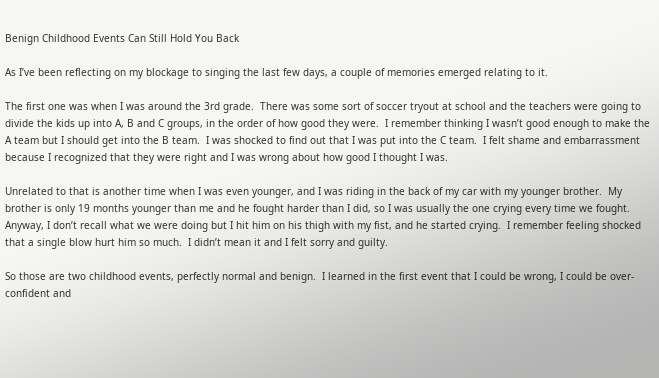Benign Childhood Events Can Still Hold You Back

As I’ve been reflecting on my blockage to singing the last few days, a couple of memories emerged relating to it.

The first one was when I was around the 3rd grade.  There was some sort of soccer tryout at school and the teachers were going to divide the kids up into A, B and C groups, in the order of how good they were.  I remember thinking I wasn’t good enough to make the A team but I should get into the B team.  I was shocked to find out that I was put into the C team.  I felt shame and embarrassment because I recognized that they were right and I was wrong about how good I thought I was.

Unrelated to that is another time when I was even younger, and I was riding in the back of my car with my younger brother.  My brother is only 19 months younger than me and he fought harder than I did, so I was usually the one crying every time we fought.  Anyway, I don’t recall what we were doing but I hit him on his thigh with my fist, and he started crying.  I remember feeling shocked that a single blow hurt him so much.  I didn’t mean it and I felt sorry and guilty.

So those are two childhood events, perfectly normal and benign.  I learned in the first event that I could be wrong, I could be over-confident and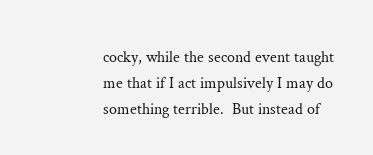cocky, while the second event taught me that if I act impulsively I may do something terrible.  But instead of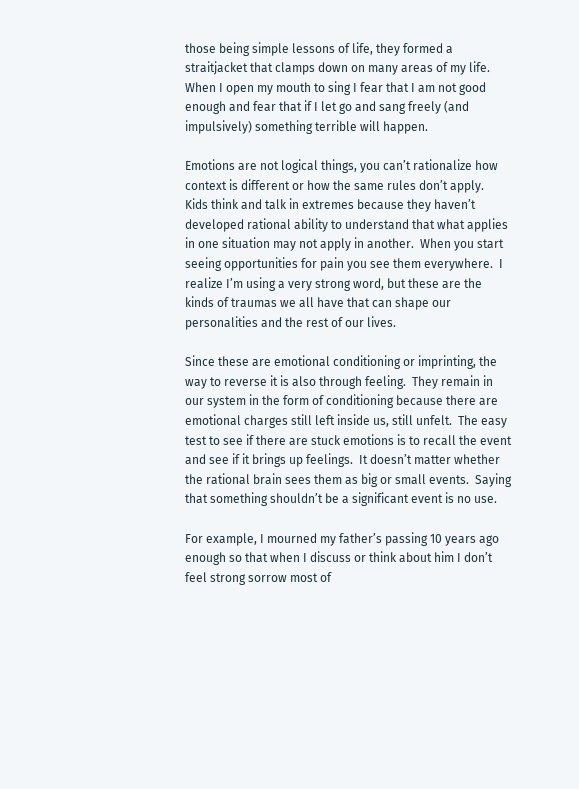those being simple lessons of life, they formed a straitjacket that clamps down on many areas of my life.  When I open my mouth to sing I fear that I am not good enough and fear that if I let go and sang freely (and impulsively) something terrible will happen.

Emotions are not logical things, you can’t rationalize how context is different or how the same rules don’t apply.  Kids think and talk in extremes because they haven’t developed rational ability to understand that what applies in one situation may not apply in another.  When you start seeing opportunities for pain you see them everywhere.  I realize I’m using a very strong word, but these are the kinds of traumas we all have that can shape our personalities and the rest of our lives.

Since these are emotional conditioning or imprinting, the way to reverse it is also through feeling.  They remain in our system in the form of conditioning because there are emotional charges still left inside us, still unfelt.  The easy test to see if there are stuck emotions is to recall the event and see if it brings up feelings.  It doesn’t matter whether the rational brain sees them as big or small events.  Saying that something shouldn’t be a significant event is no use.

For example, I mourned my father’s passing 10 years ago enough so that when I discuss or think about him I don’t feel strong sorrow most of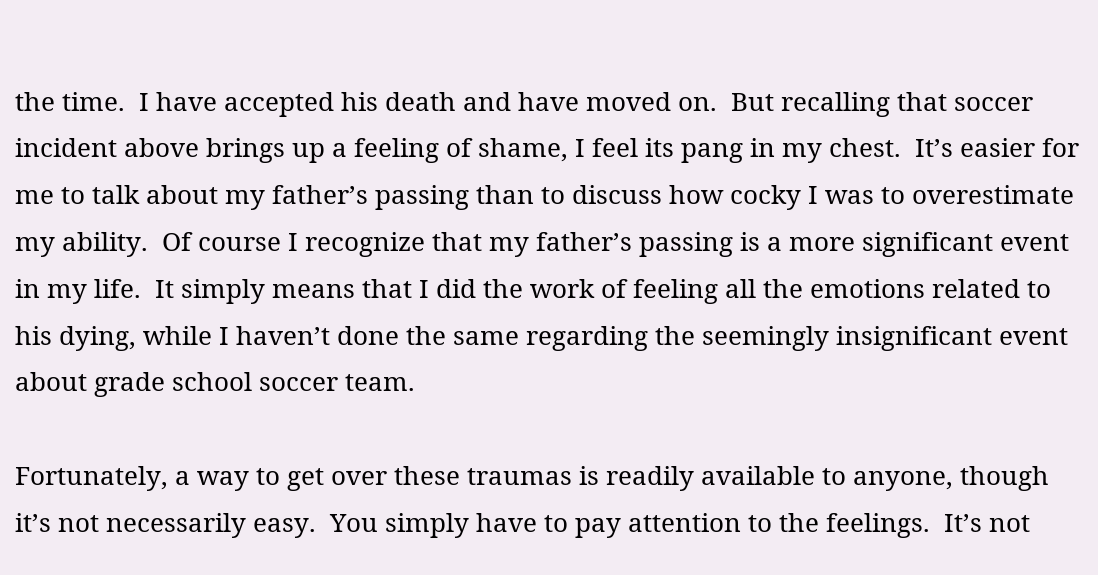the time.  I have accepted his death and have moved on.  But recalling that soccer incident above brings up a feeling of shame, I feel its pang in my chest.  It’s easier for me to talk about my father’s passing than to discuss how cocky I was to overestimate my ability.  Of course I recognize that my father’s passing is a more significant event in my life.  It simply means that I did the work of feeling all the emotions related to his dying, while I haven’t done the same regarding the seemingly insignificant event about grade school soccer team.

Fortunately, a way to get over these traumas is readily available to anyone, though it’s not necessarily easy.  You simply have to pay attention to the feelings.  It’s not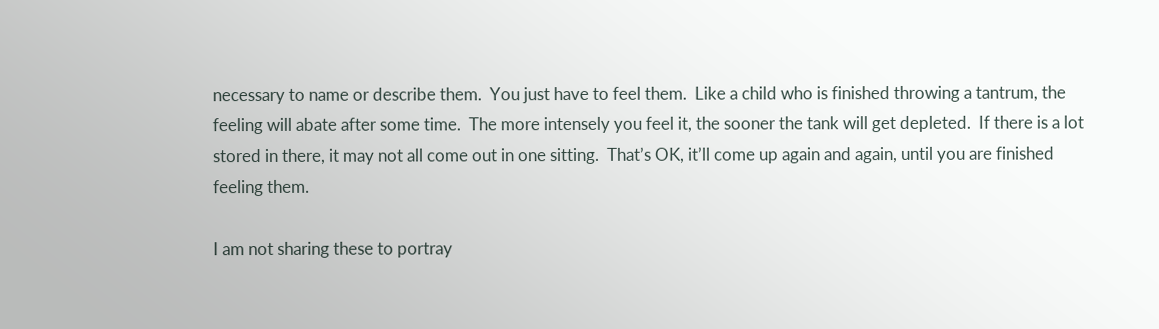necessary to name or describe them.  You just have to feel them.  Like a child who is finished throwing a tantrum, the feeling will abate after some time.  The more intensely you feel it, the sooner the tank will get depleted.  If there is a lot stored in there, it may not all come out in one sitting.  That’s OK, it’ll come up again and again, until you are finished feeling them.

I am not sharing these to portray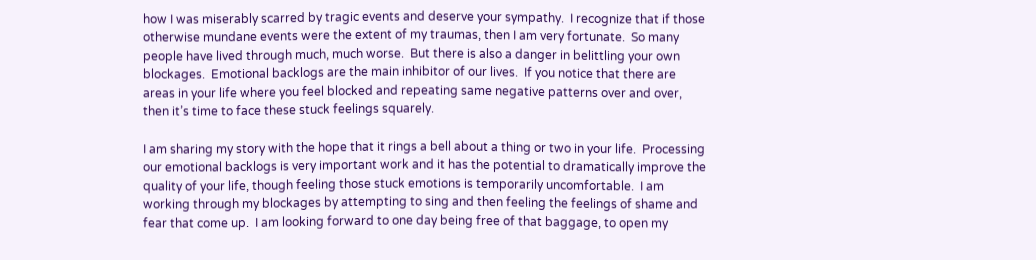how I was miserably scarred by tragic events and deserve your sympathy.  I recognize that if those otherwise mundane events were the extent of my traumas, then I am very fortunate.  So many people have lived through much, much worse.  But there is also a danger in belittling your own blockages.  Emotional backlogs are the main inhibitor of our lives.  If you notice that there are areas in your life where you feel blocked and repeating same negative patterns over and over, then it’s time to face these stuck feelings squarely.

I am sharing my story with the hope that it rings a bell about a thing or two in your life.  Processing our emotional backlogs is very important work and it has the potential to dramatically improve the quality of your life, though feeling those stuck emotions is temporarily uncomfortable.  I am working through my blockages by attempting to sing and then feeling the feelings of shame and fear that come up.  I am looking forward to one day being free of that baggage, to open my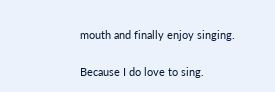mouth and finally enjoy singing.

Because I do love to sing.